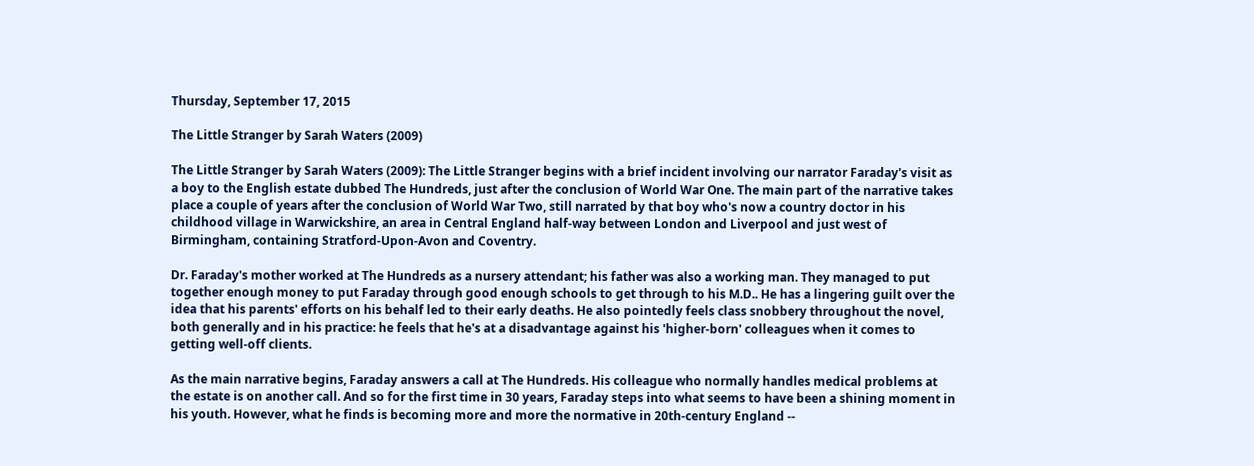Thursday, September 17, 2015

The Little Stranger by Sarah Waters (2009)

The Little Stranger by Sarah Waters (2009): The Little Stranger begins with a brief incident involving our narrator Faraday's visit as a boy to the English estate dubbed The Hundreds, just after the conclusion of World War One. The main part of the narrative takes place a couple of years after the conclusion of World War Two, still narrated by that boy who's now a country doctor in his childhood village in Warwickshire, an area in Central England half-way between London and Liverpool and just west of Birmingham, containing Stratford-Upon-Avon and Coventry.

Dr. Faraday's mother worked at The Hundreds as a nursery attendant; his father was also a working man. They managed to put together enough money to put Faraday through good enough schools to get through to his M.D.. He has a lingering guilt over the idea that his parents' efforts on his behalf led to their early deaths. He also pointedly feels class snobbery throughout the novel, both generally and in his practice: he feels that he's at a disadvantage against his 'higher-born' colleagues when it comes to getting well-off clients.

As the main narrative begins, Faraday answers a call at The Hundreds. His colleague who normally handles medical problems at the estate is on another call. And so for the first time in 30 years, Faraday steps into what seems to have been a shining moment in his youth. However, what he finds is becoming more and more the normative in 20th-century England --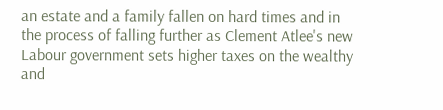an estate and a family fallen on hard times and in the process of falling further as Clement Atlee's new Labour government sets higher taxes on the wealthy and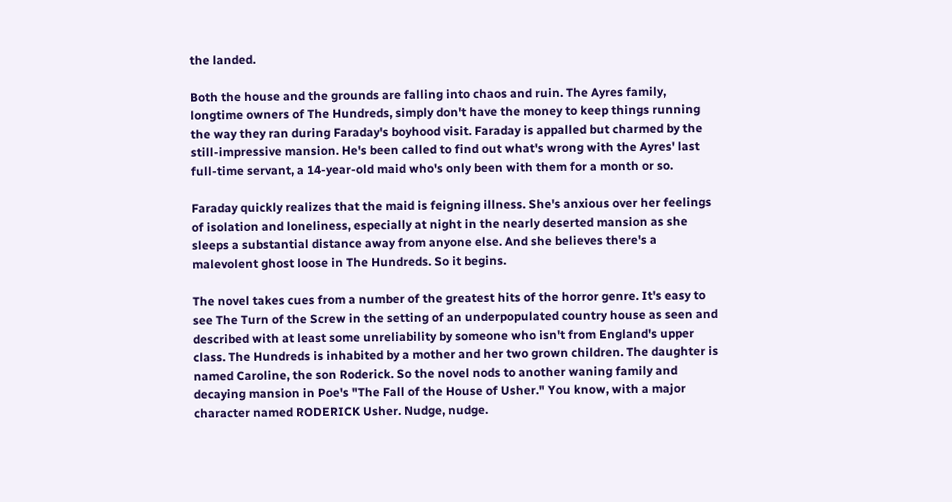the landed.

Both the house and the grounds are falling into chaos and ruin. The Ayres family, longtime owners of The Hundreds, simply don't have the money to keep things running the way they ran during Faraday's boyhood visit. Faraday is appalled but charmed by the still-impressive mansion. He's been called to find out what's wrong with the Ayres' last full-time servant, a 14-year-old maid who's only been with them for a month or so.

Faraday quickly realizes that the maid is feigning illness. She's anxious over her feelings of isolation and loneliness, especially at night in the nearly deserted mansion as she sleeps a substantial distance away from anyone else. And she believes there's a malevolent ghost loose in The Hundreds. So it begins.

The novel takes cues from a number of the greatest hits of the horror genre. It's easy to see The Turn of the Screw in the setting of an underpopulated country house as seen and described with at least some unreliability by someone who isn't from England's upper class. The Hundreds is inhabited by a mother and her two grown children. The daughter is named Caroline, the son Roderick. So the novel nods to another waning family and decaying mansion in Poe's "The Fall of the House of Usher." You know, with a major character named RODERICK Usher. Nudge, nudge.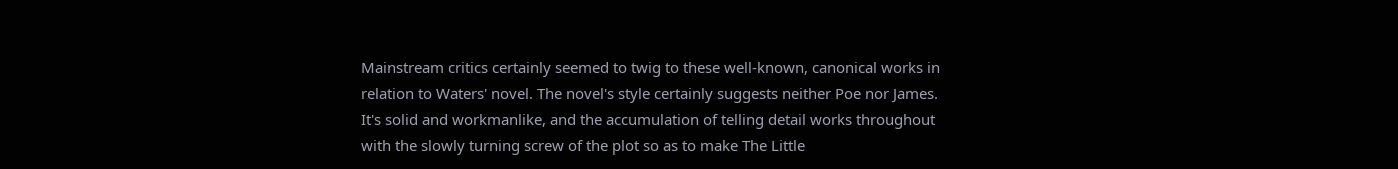Mainstream critics certainly seemed to twig to these well-known, canonical works in relation to Waters' novel. The novel's style certainly suggests neither Poe nor James. It's solid and workmanlike, and the accumulation of telling detail works throughout with the slowly turning screw of the plot so as to make The Little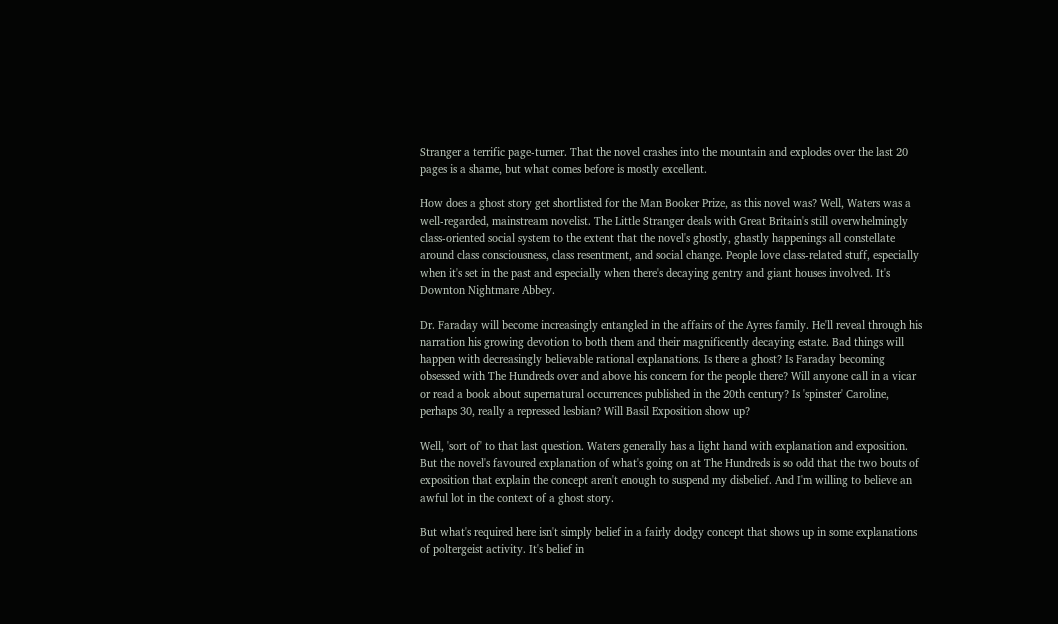Stranger a terrific page-turner. That the novel crashes into the mountain and explodes over the last 20 pages is a shame, but what comes before is mostly excellent.

How does a ghost story get shortlisted for the Man Booker Prize, as this novel was? Well, Waters was a well-regarded, mainstream novelist. The Little Stranger deals with Great Britain's still overwhelmingly class-oriented social system to the extent that the novel's ghostly, ghastly happenings all constellate around class consciousness, class resentment, and social change. People love class-related stuff, especially when it's set in the past and especially when there's decaying gentry and giant houses involved. It's Downton Nightmare Abbey.

Dr. Faraday will become increasingly entangled in the affairs of the Ayres family. He'll reveal through his narration his growing devotion to both them and their magnificently decaying estate. Bad things will happen with decreasingly believable rational explanations. Is there a ghost? Is Faraday becoming obsessed with The Hundreds over and above his concern for the people there? Will anyone call in a vicar or read a book about supernatural occurrences published in the 20th century? Is 'spinster' Caroline, perhaps 30, really a repressed lesbian? Will Basil Exposition show up?

Well, 'sort of' to that last question. Waters generally has a light hand with explanation and exposition. But the novel's favoured explanation of what's going on at The Hundreds is so odd that the two bouts of exposition that explain the concept aren't enough to suspend my disbelief. And I'm willing to believe an awful lot in the context of a ghost story.

But what's required here isn't simply belief in a fairly dodgy concept that shows up in some explanations of poltergeist activity. It's belief in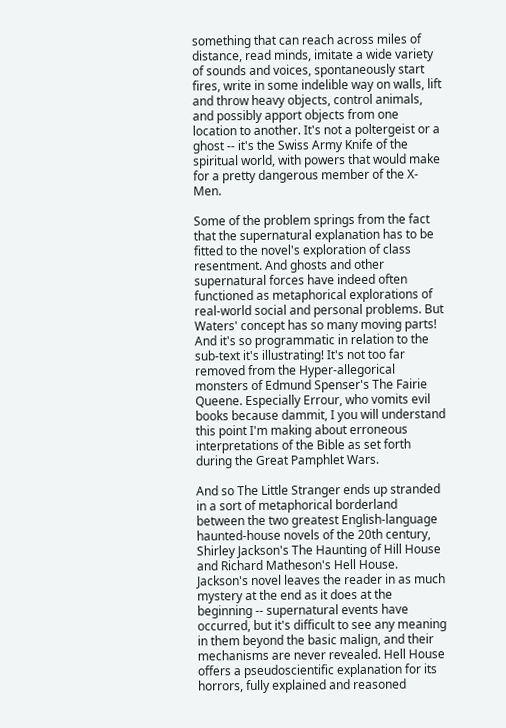something that can reach across miles of distance, read minds, imitate a wide variety of sounds and voices, spontaneously start fires, write in some indelible way on walls, lift and throw heavy objects, control animals, and possibly apport objects from one location to another. It's not a poltergeist or a ghost -- it's the Swiss Army Knife of the spiritual world, with powers that would make for a pretty dangerous member of the X-Men.

Some of the problem springs from the fact that the supernatural explanation has to be fitted to the novel's exploration of class resentment. And ghosts and other supernatural forces have indeed often functioned as metaphorical explorations of real-world social and personal problems. But Waters' concept has so many moving parts! And it's so programmatic in relation to the sub-text it's illustrating! It's not too far removed from the Hyper-allegorical monsters of Edmund Spenser's The Fairie Queene. Especially Errour, who vomits evil books because dammit, I you will understand this point I'm making about erroneous interpretations of the Bible as set forth during the Great Pamphlet Wars.

And so The Little Stranger ends up stranded in a sort of metaphorical borderland between the two greatest English-language haunted-house novels of the 20th century, Shirley Jackson's The Haunting of Hill House and Richard Matheson's Hell House. Jackson's novel leaves the reader in as much mystery at the end as it does at the beginning -- supernatural events have occurred, but it's difficult to see any meaning in them beyond the basic malign, and their mechanisms are never revealed. Hell House offers a pseudoscientific explanation for its horrors, fully explained and reasoned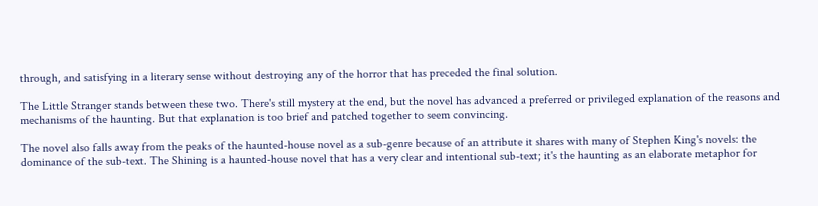through, and satisfying in a literary sense without destroying any of the horror that has preceded the final solution.

The Little Stranger stands between these two. There's still mystery at the end, but the novel has advanced a preferred or privileged explanation of the reasons and mechanisms of the haunting. But that explanation is too brief and patched together to seem convincing.

The novel also falls away from the peaks of the haunted-house novel as a sub-genre because of an attribute it shares with many of Stephen King's novels: the dominance of the sub-text. The Shining is a haunted-house novel that has a very clear and intentional sub-text; it's the haunting as an elaborate metaphor for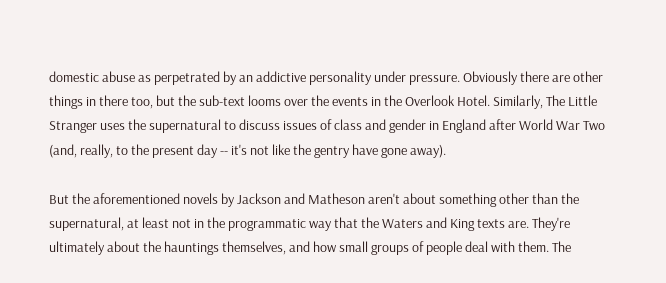domestic abuse as perpetrated by an addictive personality under pressure. Obviously there are other things in there too, but the sub-text looms over the events in the Overlook Hotel. Similarly, The Little Stranger uses the supernatural to discuss issues of class and gender in England after World War Two (and, really, to the present day -- it's not like the gentry have gone away).

But the aforementioned novels by Jackson and Matheson aren't about something other than the supernatural, at least not in the programmatic way that the Waters and King texts are. They're ultimately about the hauntings themselves, and how small groups of people deal with them. The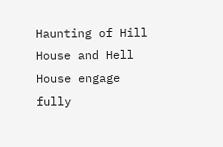Haunting of Hill House and Hell House engage fully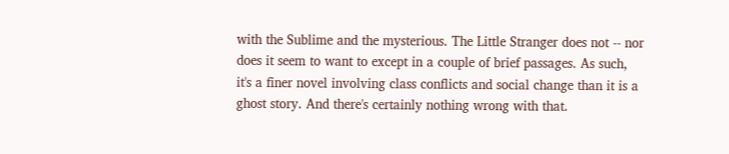with the Sublime and the mysterious. The Little Stranger does not -- nor does it seem to want to except in a couple of brief passages. As such, it's a finer novel involving class conflicts and social change than it is a ghost story. And there's certainly nothing wrong with that.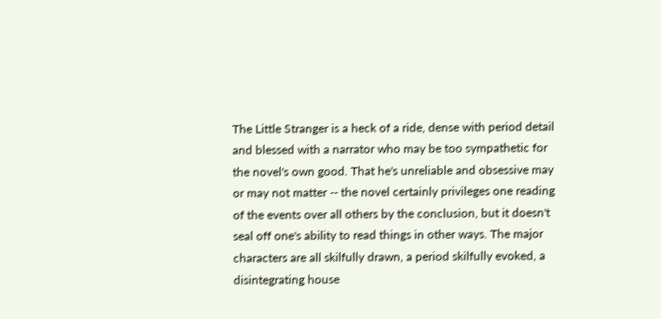The Little Stranger is a heck of a ride, dense with period detail and blessed with a narrator who may be too sympathetic for the novel's own good. That he's unreliable and obsessive may or may not matter -- the novel certainly privileges one reading of the events over all others by the conclusion, but it doesn't seal off one's ability to read things in other ways. The major characters are all skilfully drawn, a period skilfully evoked, a disintegrating house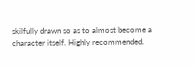skilfully drawn so as to almost become a character itself. Highly recommended.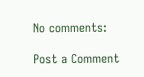No comments:

Post a Comment